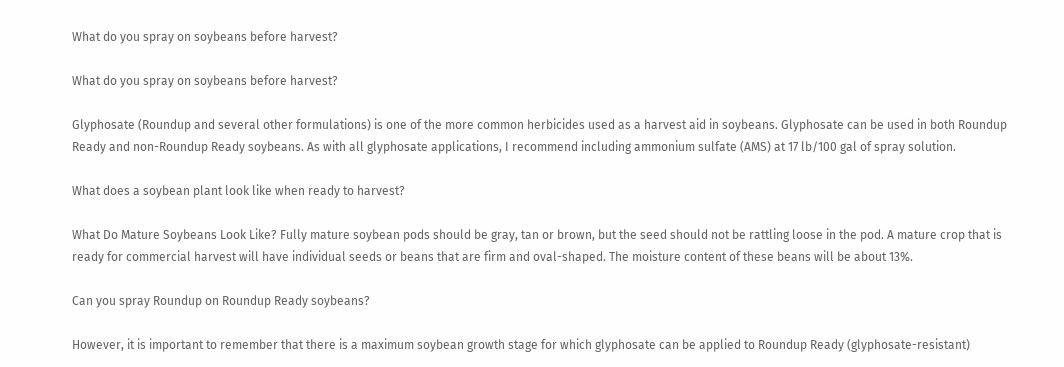What do you spray on soybeans before harvest?

What do you spray on soybeans before harvest?

Glyphosate (Roundup and several other formulations) is one of the more common herbicides used as a harvest aid in soybeans. Glyphosate can be used in both Roundup Ready and non-Roundup Ready soybeans. As with all glyphosate applications, I recommend including ammonium sulfate (AMS) at 17 lb/100 gal of spray solution.

What does a soybean plant look like when ready to harvest?

What Do Mature Soybeans Look Like? Fully mature soybean pods should be gray, tan or brown, but the seed should not be rattling loose in the pod. A mature crop that is ready for commercial harvest will have individual seeds or beans that are firm and oval-shaped. The moisture content of these beans will be about 13%.

Can you spray Roundup on Roundup Ready soybeans?

However, it is important to remember that there is a maximum soybean growth stage for which glyphosate can be applied to Roundup Ready (glyphosate-resistant)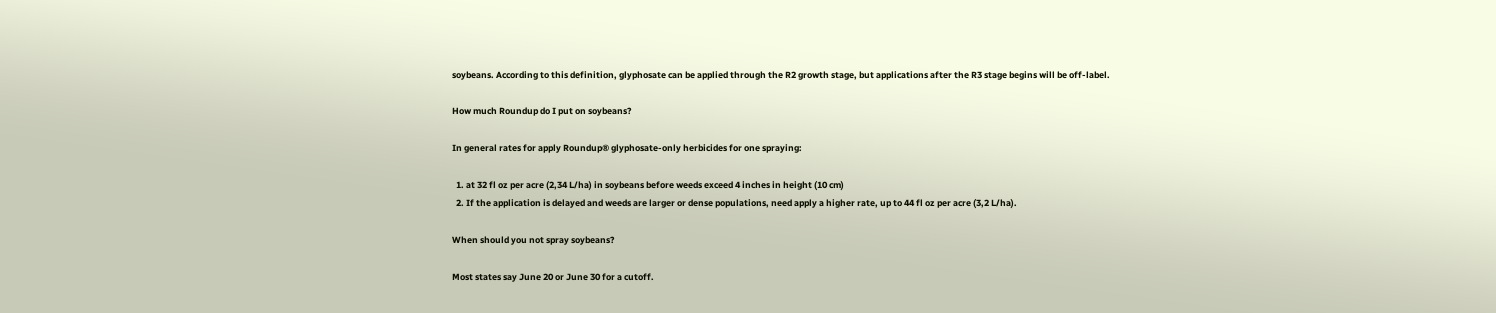soybeans. According to this definition, glyphosate can be applied through the R2 growth stage, but applications after the R3 stage begins will be off-label.

How much Roundup do I put on soybeans?

In general rates for apply Roundup® glyphosate-only herbicides for one spraying:

  1. at 32 fl oz per acre (2,34 L/ha) in soybeans before weeds exceed 4 inches in height (10 cm)
  2. If the application is delayed and weeds are larger or dense populations, need apply a higher rate, up to 44 fl oz per acre (3,2 L/ha).

When should you not spray soybeans?

Most states say June 20 or June 30 for a cutoff.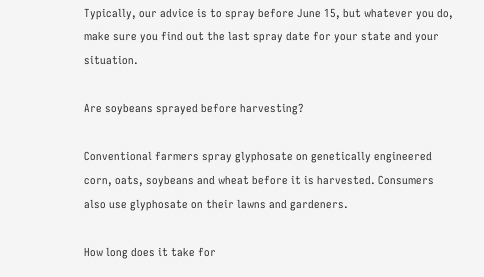Typically, our advice is to spray before June 15, but whatever you do, make sure you find out the last spray date for your state and your situation.

Are soybeans sprayed before harvesting?

Conventional farmers spray glyphosate on genetically engineered corn, oats, soybeans and wheat before it is harvested. Consumers also use glyphosate on their lawns and gardeners.

How long does it take for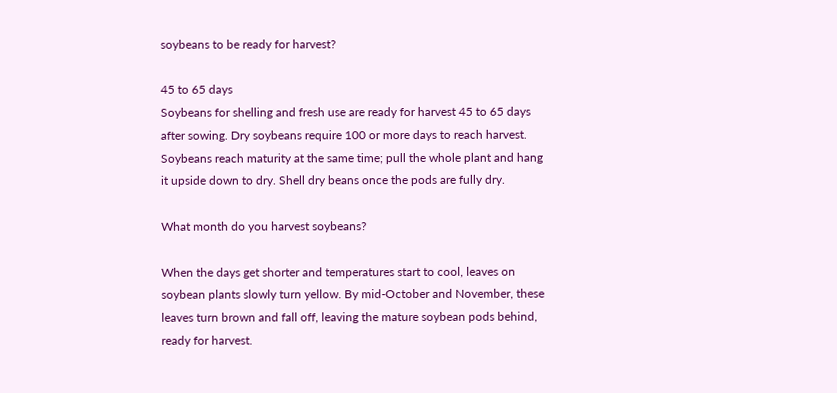soybeans to be ready for harvest?

45 to 65 days
Soybeans for shelling and fresh use are ready for harvest 45 to 65 days after sowing. Dry soybeans require 100 or more days to reach harvest. Soybeans reach maturity at the same time; pull the whole plant and hang it upside down to dry. Shell dry beans once the pods are fully dry.

What month do you harvest soybeans?

When the days get shorter and temperatures start to cool, leaves on soybean plants slowly turn yellow. By mid-October and November, these leaves turn brown and fall off, leaving the mature soybean pods behind, ready for harvest.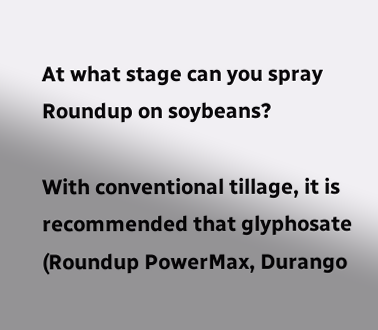At what stage can you spray Roundup on soybeans?

With conventional tillage, it is recommended that glyphosate (Roundup PowerMax, Durango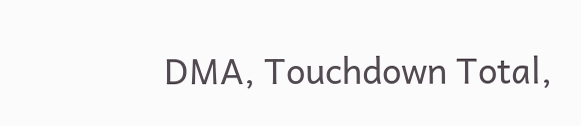DMA, Touchdown Total,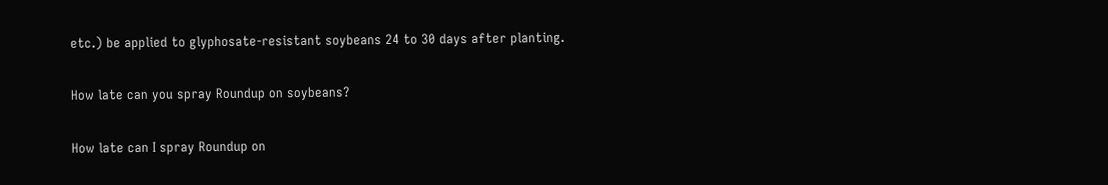etc.) be applied to glyphosate-resistant soybeans 24 to 30 days after planting.

How late can you spray Roundup on soybeans?

How late can I spray Roundup on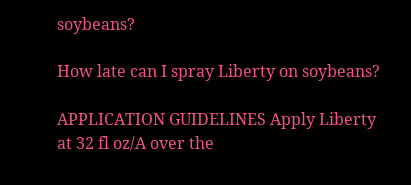soybeans?

How late can I spray Liberty on soybeans?

APPLICATION GUIDELINES Apply Liberty at 32 fl oz/A over the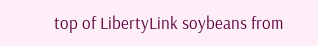top of LibertyLink soybeans from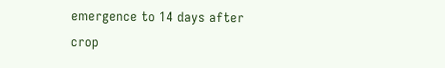emergence to 14 days after crop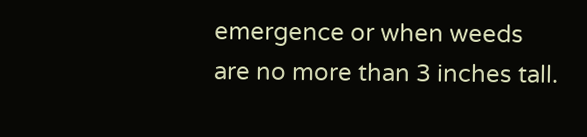emergence or when weeds are no more than 3 inches tall.